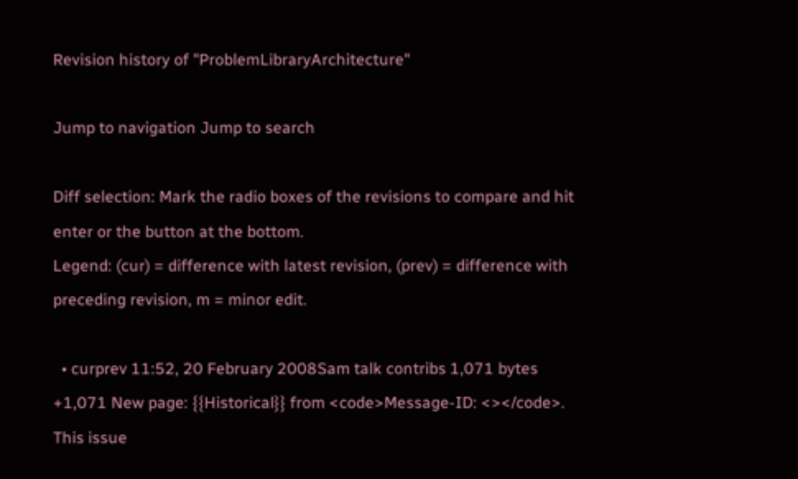Revision history of "ProblemLibraryArchitecture"

Jump to navigation Jump to search

Diff selection: Mark the radio boxes of the revisions to compare and hit enter or the button at the bottom.
Legend: (cur) = difference with latest revision, (prev) = difference with preceding revision, m = minor edit.

  • curprev 11:52, 20 February 2008Sam talk contribs 1,071 bytes +1,071 New page: {{Historical}} from <code>Message-ID: <></code>. This issue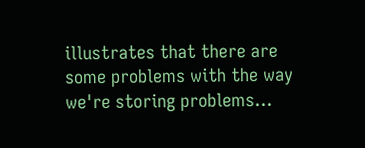illustrates that there are some problems with the way we're storing problems...